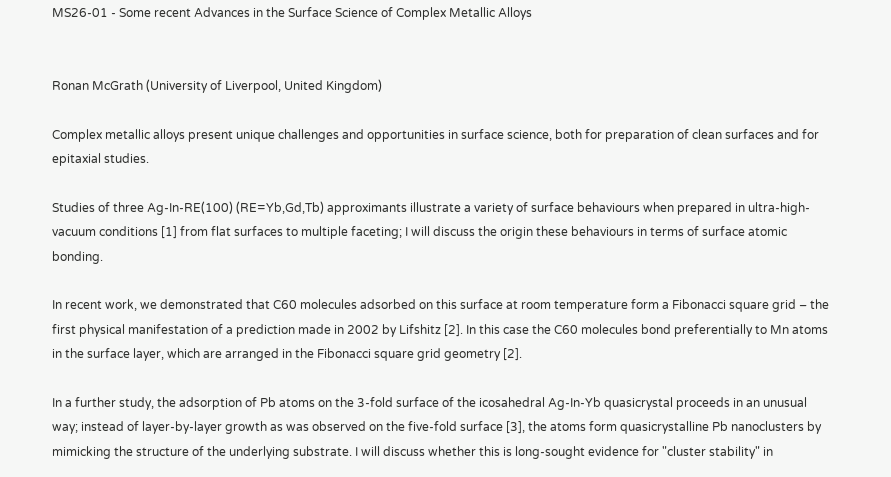MS26-01 - Some recent Advances in the Surface Science of Complex Metallic Alloys


Ronan McGrath (University of Liverpool, United Kingdom)

Complex metallic alloys present unique challenges and opportunities in surface science, both for preparation of clean surfaces and for epitaxial studies.

Studies of three Ag-In-RE(100) (RE=Yb,Gd,Tb) approximants illustrate a variety of surface behaviours when prepared in ultra-high-vacuum conditions [1] from flat surfaces to multiple faceting; I will discuss the origin these behaviours in terms of surface atomic bonding.

In recent work, we demonstrated that C60 molecules adsorbed on this surface at room temperature form a Fibonacci square grid – the first physical manifestation of a prediction made in 2002 by Lifshitz [2]. In this case the C60 molecules bond preferentially to Mn atoms in the surface layer, which are arranged in the Fibonacci square grid geometry [2].

In a further study, the adsorption of Pb atoms on the 3-fold surface of the icosahedral Ag-In-Yb quasicrystal proceeds in an unusual way; instead of layer-by-layer growth as was observed on the five-fold surface [3], the atoms form quasicrystalline Pb nanoclusters by mimicking the structure of the underlying substrate. I will discuss whether this is long-sought evidence for "cluster stability" in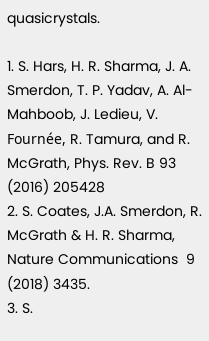quasicrystals.

1. S. Hars, H. R. Sharma, J. A. Smerdon, T. P. Yadav, A. Al-Mahboob, J. Ledieu, V. Fournée, R. Tamura, and R. McGrath, Phys. Rev. B 93 (2016) 205428
2. S. Coates, J.A. Smerdon, R. McGrath & H. R. Sharma, Nature Communications  9 (2018) 3435.
3. S.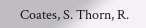Coates, S. Thorn, R.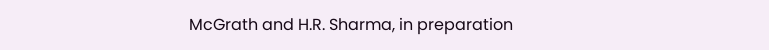McGrath and H.R. Sharma, in preparation